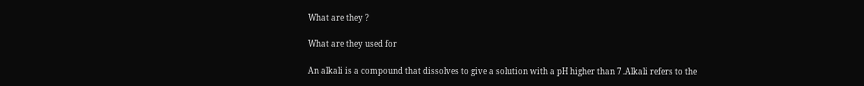What are they ?

What are they used for

An alkali is a compound that dissolves to give a solution with a pH higher than 7 .Alkali refers to the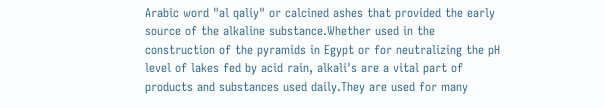Arabic word "al qaliy" or calcined ashes that provided the early source of the alkaline substance.Whether used in the construction of the pyramids in Egypt or for neutralizing the pH level of lakes fed by acid rain, alkali's are a vital part of products and substances used daily.They are used for many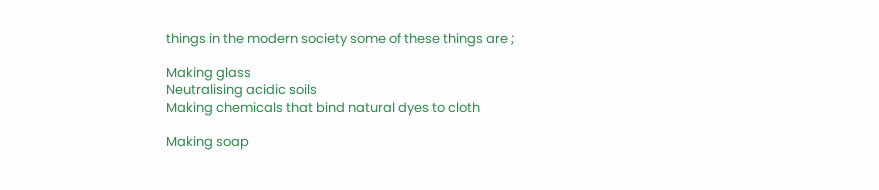things in the modern society some of these things are ;

Making glass
Neutralising acidic soils
Making chemicals that bind natural dyes to cloth

Making soap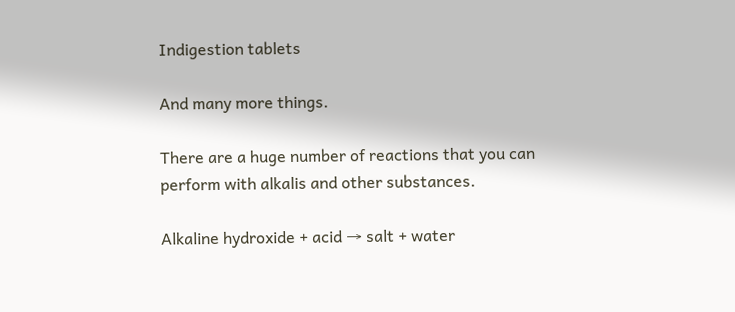Indigestion tablets

And many more things.

There are a huge number of reactions that you can perform with alkalis and other substances.

Alkaline hydroxide + acid → salt + water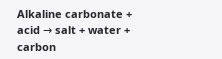Alkaline carbonate + acid → salt + water + carbon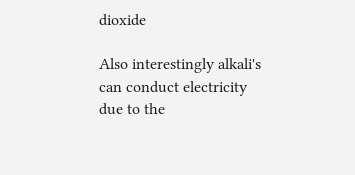dioxide

Also interestingly alkali's can conduct electricity due to the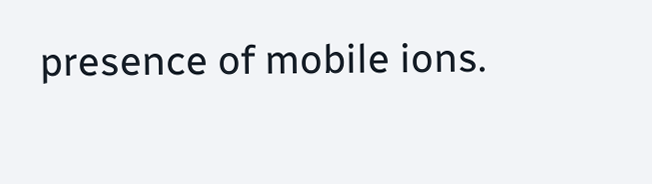presence of mobile ions.